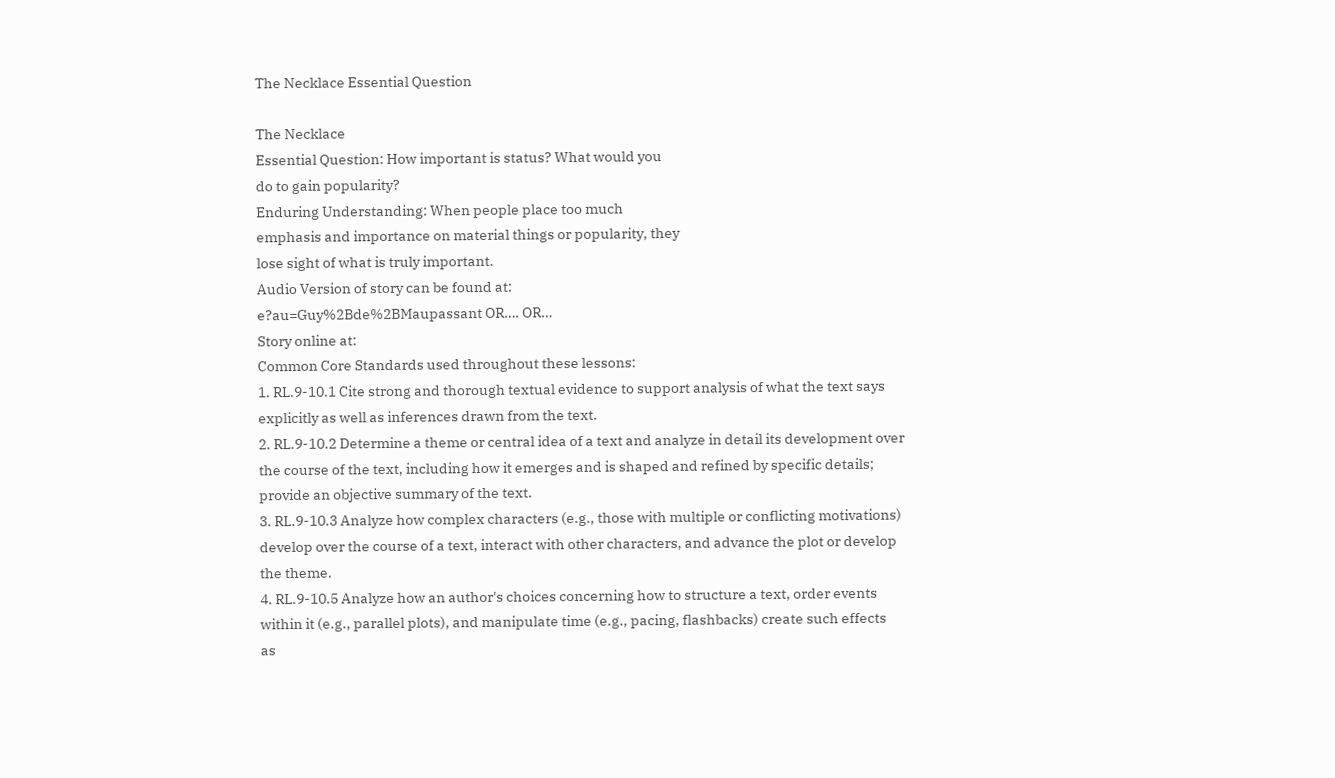The Necklace Essential Question

The Necklace
Essential Question: How important is status? What would you
do to gain popularity?
Enduring Understanding: When people place too much
emphasis and importance on material things or popularity, they
lose sight of what is truly important.
Audio Version of story can be found at:
e?au=Guy%2Bde%2BMaupassant OR…. OR…
Story online at:
Common Core Standards used throughout these lessons:
1. RL.9-10.1 Cite strong and thorough textual evidence to support analysis of what the text says
explicitly as well as inferences drawn from the text.
2. RL.9-10.2 Determine a theme or central idea of a text and analyze in detail its development over
the course of the text, including how it emerges and is shaped and refined by specific details;
provide an objective summary of the text.
3. RL.9-10.3 Analyze how complex characters (e.g., those with multiple or conflicting motivations)
develop over the course of a text, interact with other characters, and advance the plot or develop
the theme.
4. RL.9-10.5 Analyze how an author's choices concerning how to structure a text, order events
within it (e.g., parallel plots), and manipulate time (e.g., pacing, flashbacks) create such effects
as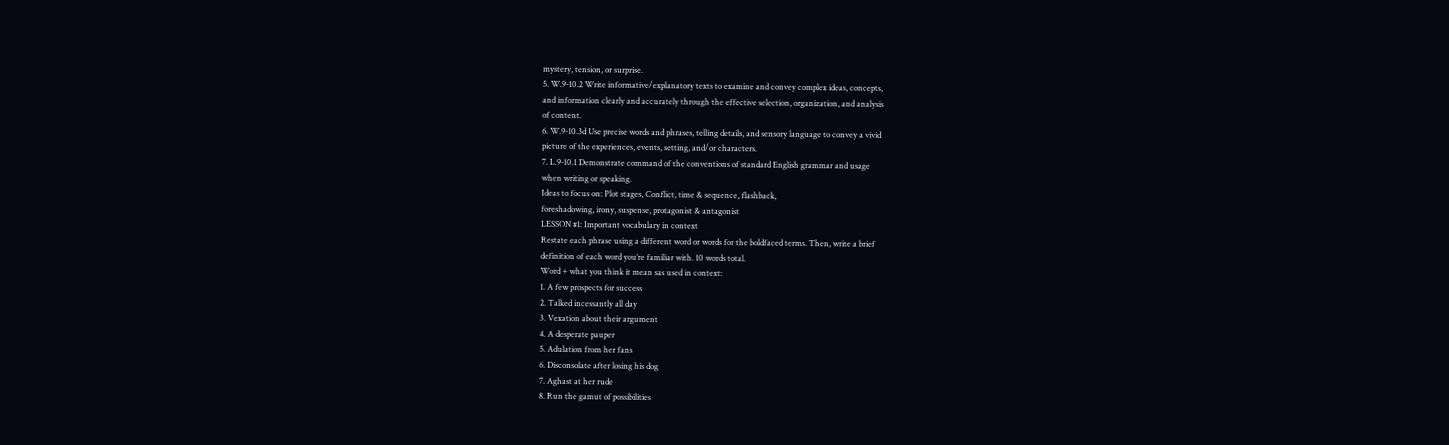mystery, tension, or surprise.
5. W.9-10.2 Write informative/explanatory texts to examine and convey complex ideas, concepts,
and information clearly and accurately through the effective selection, organization, and analysis
of content.
6. W.9-10.3d Use precise words and phrases, telling details, and sensory language to convey a vivid
picture of the experiences, events, setting, and/or characters.
7. L.9-10.1 Demonstrate command of the conventions of standard English grammar and usage
when writing or speaking.
Ideas to focus on: Plot stages, Conflict, time & sequence, flashback,
foreshadowing, irony, suspense, protagonist & antagonist
LESSON #1: Important vocabulary in context
Restate each phrase using a different word or words for the boldfaced terms. Then, write a brief
definition of each word you’re familiar with. 10 words total.
Word + what you think it mean sas used in context:
1. A few prospects for success
2. Talked incessantly all day
3. Vexation about their argument
4. A desperate pauper
5. Adulation from her fans
6. Disconsolate after losing his dog
7. Aghast at her rude
8. Run the gamut of possibilities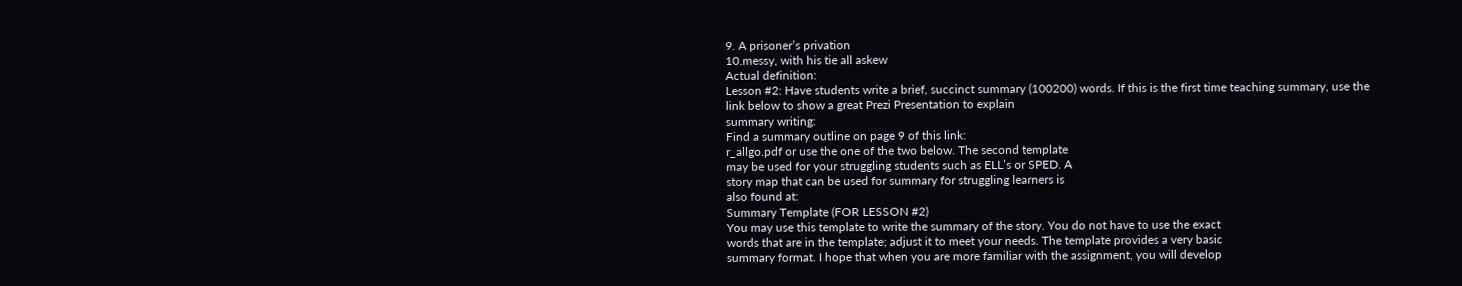9. A prisoner’s privation
10.messy, with his tie all askew
Actual definition:
Lesson #2: Have students write a brief, succinct summary (100200) words. If this is the first time teaching summary, use the
link below to show a great Prezi Presentation to explain
summary writing:
Find a summary outline on page 9 of this link:
r_allgo.pdf or use the one of the two below. The second template
may be used for your struggling students such as ELL’s or SPED. A
story map that can be used for summary for struggling learners is
also found at:
Summary Template (FOR LESSON #2)
You may use this template to write the summary of the story. You do not have to use the exact
words that are in the template; adjust it to meet your needs. The template provides a very basic
summary format. I hope that when you are more familiar with the assignment, you will develop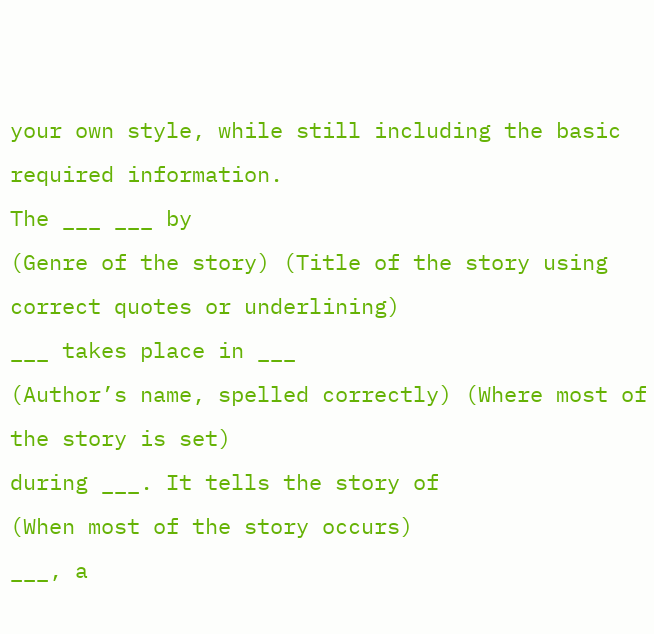your own style, while still including the basic required information.
The ___ ___ by
(Genre of the story) (Title of the story using correct quotes or underlining)
___ takes place in ___
(Author’s name, spelled correctly) (Where most of the story is set)
during ___. It tells the story of
(When most of the story occurs)
___, a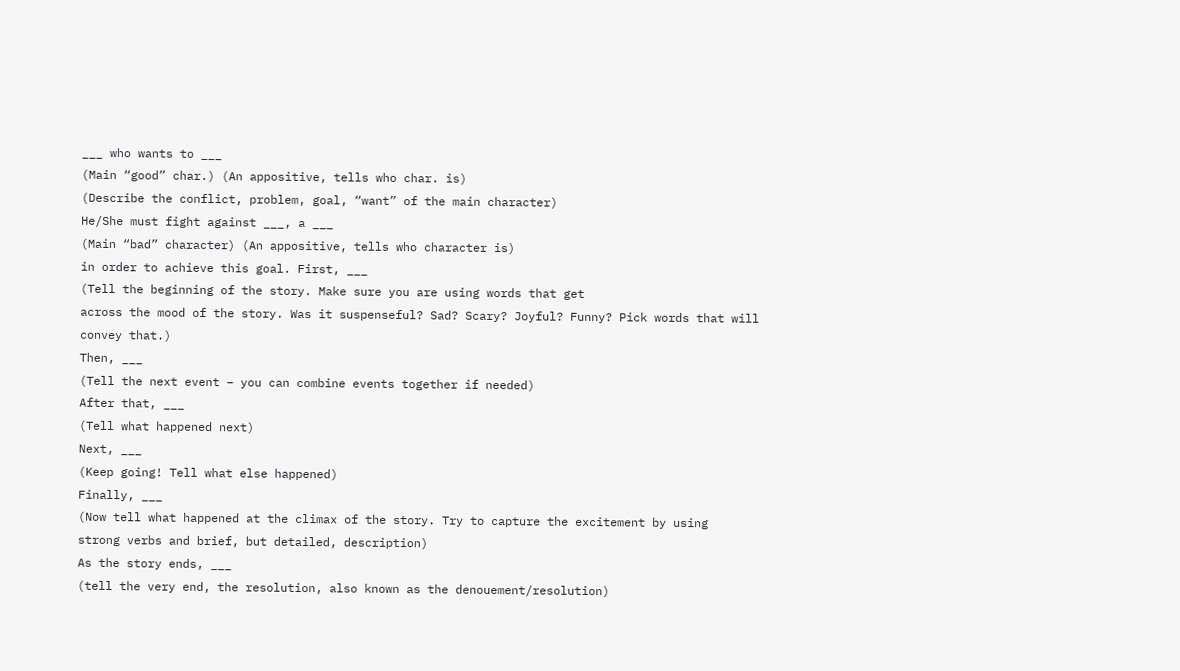___ who wants to ___
(Main “good” char.) (An appositive, tells who char. is)
(Describe the conflict, problem, goal, “want” of the main character)
He/She must fight against ___, a ___
(Main “bad” character) (An appositive, tells who character is)
in order to achieve this goal. First, ___
(Tell the beginning of the story. Make sure you are using words that get
across the mood of the story. Was it suspenseful? Sad? Scary? Joyful? Funny? Pick words that will
convey that.)
Then, ___
(Tell the next event – you can combine events together if needed)
After that, ___
(Tell what happened next)
Next, ___
(Keep going! Tell what else happened)
Finally, ___
(Now tell what happened at the climax of the story. Try to capture the excitement by using
strong verbs and brief, but detailed, description)
As the story ends, ___
(tell the very end, the resolution, also known as the denouement/resolution)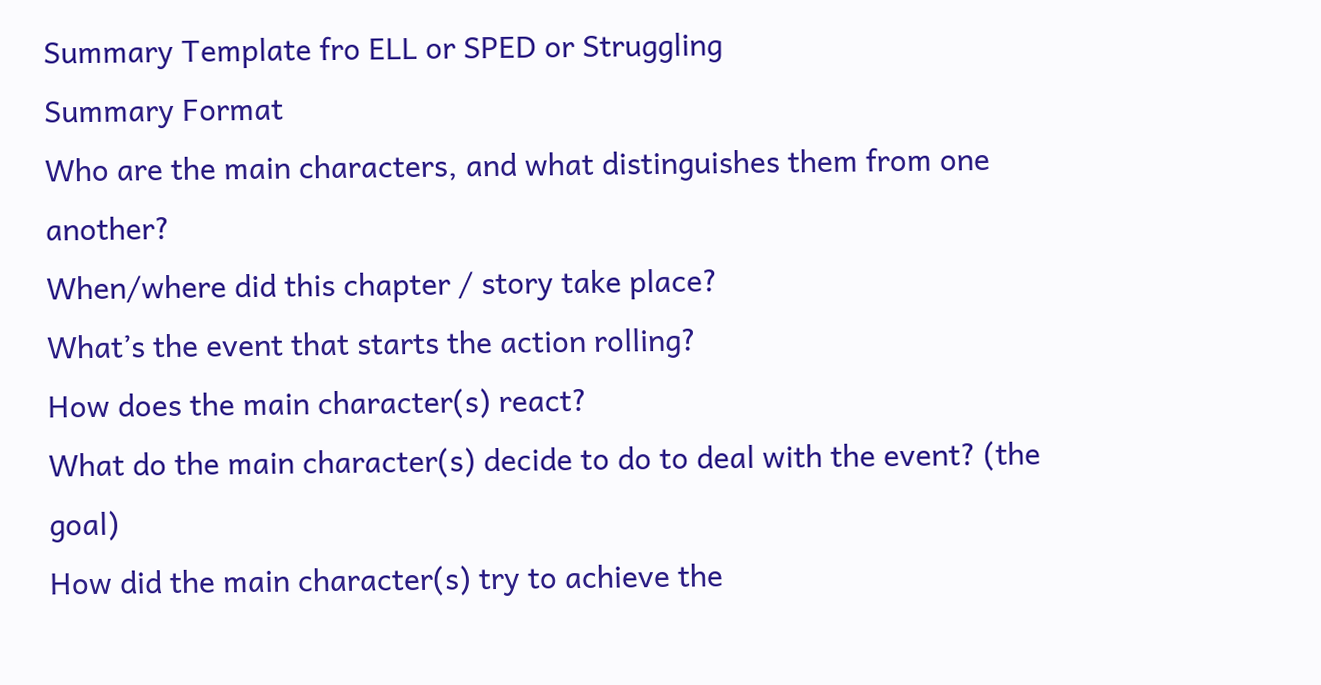Summary Template fro ELL or SPED or Struggling
Summary Format
Who are the main characters, and what distinguishes them from one another?
When/where did this chapter / story take place?
What’s the event that starts the action rolling?
How does the main character(s) react?
What do the main character(s) decide to do to deal with the event? (the goal)
How did the main character(s) try to achieve the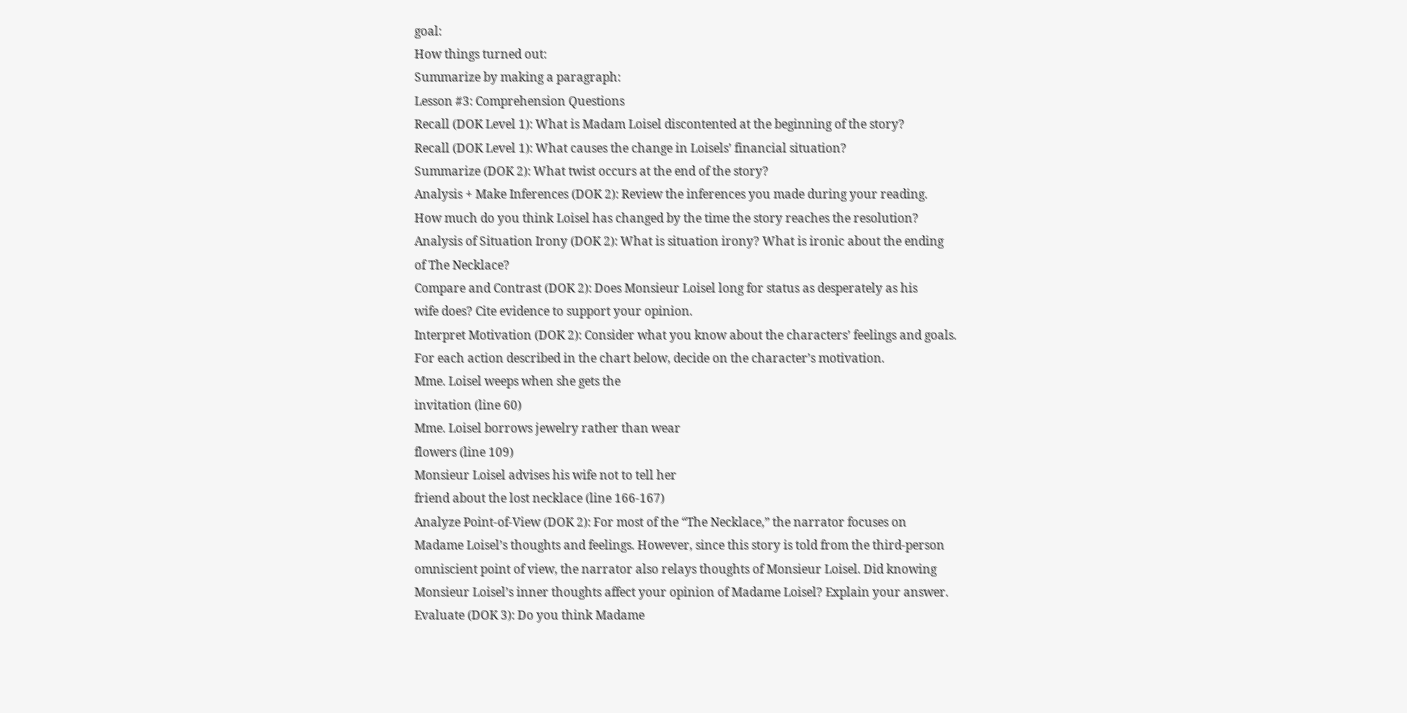goal:
How things turned out:
Summarize by making a paragraph:
Lesson #3: Comprehension Questions
Recall (DOK Level 1): What is Madam Loisel discontented at the beginning of the story?
Recall (DOK Level 1): What causes the change in Loisels’ financial situation?
Summarize (DOK 2): What twist occurs at the end of the story?
Analysis + Make Inferences (DOK 2): Review the inferences you made during your reading.
How much do you think Loisel has changed by the time the story reaches the resolution?
Analysis of Situation Irony (DOK 2): What is situation irony? What is ironic about the ending
of The Necklace?
Compare and Contrast (DOK 2): Does Monsieur Loisel long for status as desperately as his
wife does? Cite evidence to support your opinion.
Interpret Motivation (DOK 2): Consider what you know about the characters’ feelings and goals.
For each action described in the chart below, decide on the character’s motivation.
Mme. Loisel weeps when she gets the
invitation (line 60)
Mme. Loisel borrows jewelry rather than wear
flowers (line 109)
Monsieur Loisel advises his wife not to tell her
friend about the lost necklace (line 166-167)
Analyze Point-of-View (DOK 2): For most of the “The Necklace,” the narrator focuses on
Madame Loisel’s thoughts and feelings. However, since this story is told from the third-person
omniscient point of view, the narrator also relays thoughts of Monsieur Loisel. Did knowing
Monsieur Loisel’s inner thoughts affect your opinion of Madame Loisel? Explain your answer.
Evaluate (DOK 3): Do you think Madame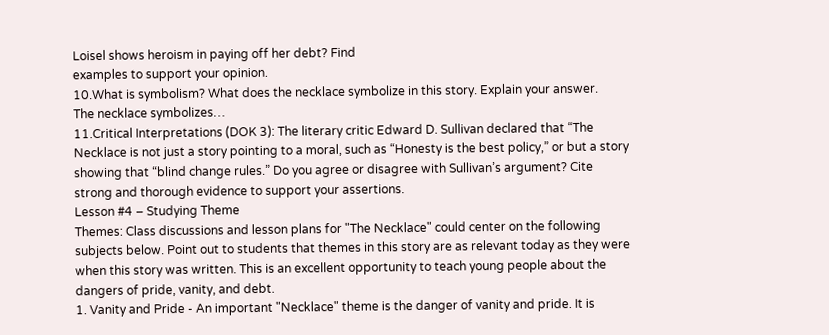Loisel shows heroism in paying off her debt? Find
examples to support your opinion.
10.What is symbolism? What does the necklace symbolize in this story. Explain your answer.
The necklace symbolizes…
11.Critical Interpretations (DOK 3): The literary critic Edward D. Sullivan declared that “The
Necklace is not just a story pointing to a moral, such as “Honesty is the best policy,” or but a story
showing that “blind change rules.” Do you agree or disagree with Sullivan’s argument? Cite
strong and thorough evidence to support your assertions.
Lesson #4 – Studying Theme
Themes: Class discussions and lesson plans for "The Necklace" could center on the following
subjects below. Point out to students that themes in this story are as relevant today as they were
when this story was written. This is an excellent opportunity to teach young people about the
dangers of pride, vanity, and debt.
1. Vanity and Pride - An important "Necklace" theme is the danger of vanity and pride. It is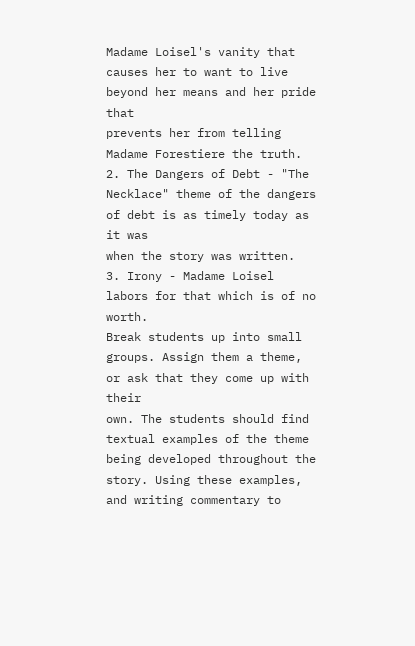Madame Loisel's vanity that causes her to want to live beyond her means and her pride that
prevents her from telling Madame Forestiere the truth.
2. The Dangers of Debt - "The Necklace" theme of the dangers of debt is as timely today as it was
when the story was written.
3. Irony - Madame Loisel labors for that which is of no worth.
Break students up into small groups. Assign them a theme, or ask that they come up with their
own. The students should find textual examples of the theme being developed throughout the
story. Using these examples, and writing commentary to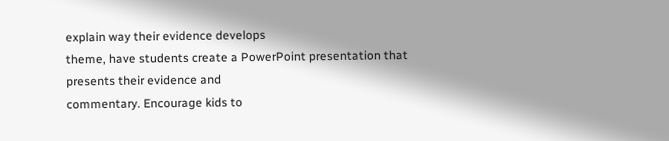explain way their evidence develops
theme, have students create a PowerPoint presentation that presents their evidence and
commentary. Encourage kids to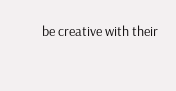be creative with their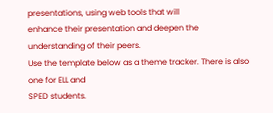presentations, using web tools that will
enhance their presentation and deepen the understanding of their peers.
Use the template below as a theme tracker. There is also one for ELL and
SPED students.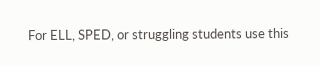For ELL, SPED, or struggling students use this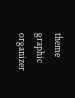theme graphic organizer